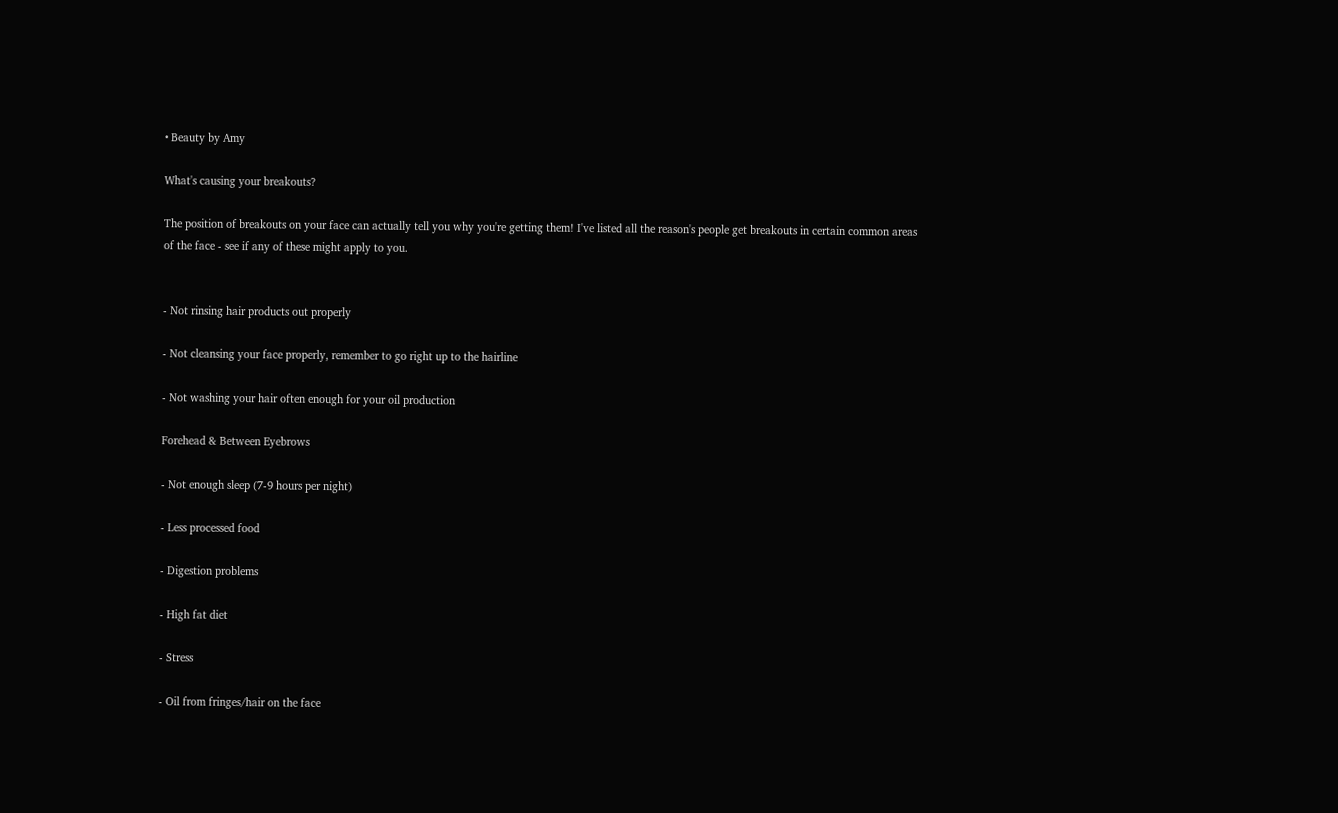• Beauty by Amy

What's causing your breakouts?

The position of breakouts on your face can actually tell you why you're getting them! I've listed all the reason's people get breakouts in certain common areas of the face - see if any of these might apply to you.


- Not rinsing hair products out properly

- Not cleansing your face properly, remember to go right up to the hairline

- Not washing your hair often enough for your oil production

Forehead & Between Eyebrows

- Not enough sleep (7-9 hours per night)

- Less processed food

- Digestion problems

- High fat diet

- Stress

- Oil from fringes/hair on the face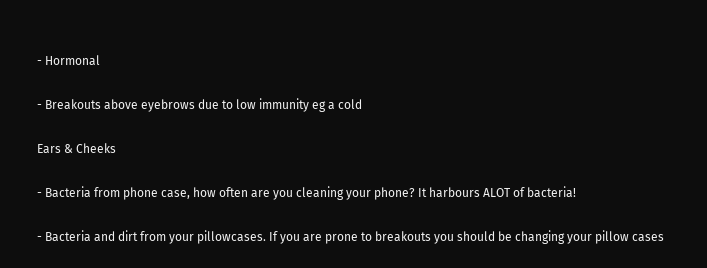- Hormonal

- Breakouts above eyebrows due to low immunity eg a cold

Ears & Cheeks

- Bacteria from phone case, how often are you cleaning your phone? It harbours ALOT of bacteria!

- Bacteria and dirt from your pillowcases. If you are prone to breakouts you should be changing your pillow cases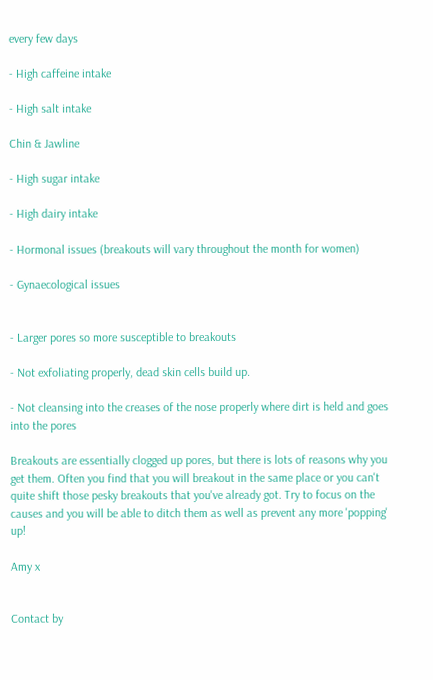every few days

- High caffeine intake

- High salt intake

Chin & Jawline

- High sugar intake

- High dairy intake

- Hormonal issues (breakouts will vary throughout the month for women)

- Gynaecological issues


- Larger pores so more susceptible to breakouts

- Not exfoliating properly, dead skin cells build up.

- Not cleansing into the creases of the nose properly where dirt is held and goes into the pores

Breakouts are essentially clogged up pores, but there is lots of reasons why you get them. Often you find that you will breakout in the same place or you can't quite shift those pesky breakouts that you've already got. Try to focus on the causes and you will be able to ditch them as well as prevent any more 'popping' up!

Amy x


Contact by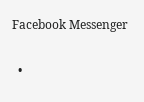Facebook Messenger

  •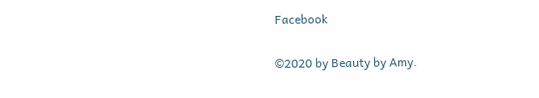Facebook

©2020 by Beauty by Amy.